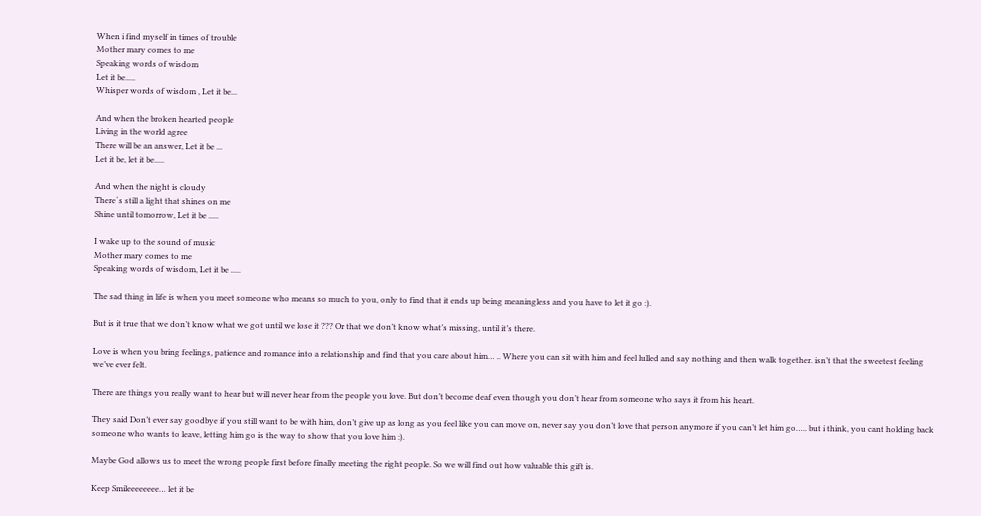When i find myself in times of trouble
Mother mary comes to me
Speaking words of wisdom
Let it be.....
Whisper words of wisdom , Let it be...

And when the broken hearted people
Living in the world agree
There will be an answer, Let it be ...
Let it be, let it be.....

And when the night is cloudy
There´s still a light that shines on me
Shine until tomorrow, Let it be .....

I wake up to the sound of music
Mother mary comes to me
Speaking words of wisdom, Let it be .....

The sad thing in life is when you meet someone who means so much to you, only to find that it ends up being meaningless and you have to let it go :).

But is it true that we don’t know what we got until we lose it ??? Or that we don’t know what’s missing, until it’s there.

Love is when you bring feelings, patience and romance into a relationship and find that you care about him… .. Where you can sit with him and feel lulled and say nothing and then walk together. isn’t that the sweetest feeling we’ve ever felt.

There are things you really want to hear but will never hear from the people you love. But don’t become deaf even though you don’t hear from someone who says it from his heart.

They said Don’t ever say goodbye if you still want to be with him, don’t give up as long as you feel like you can move on, never say you don’t love that person anymore if you can’t let him go….. but i think, you cant holding back someone who wants to leave, letting him go is the way to show that you love him :).

Maybe God allows us to meet the wrong people first before finally meeting the right people. So we will find out how valuable this gift is.

Keep Smileeeeeeee… let it be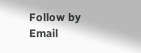Follow by Email